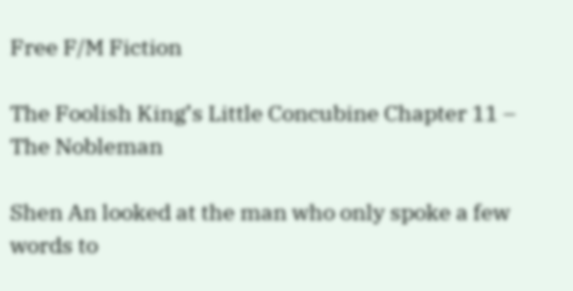Free F/M Fiction

The Foolish King’s Little Concubine Chapter 11 – The Nobleman

Shen An looked at the man who only spoke a few words to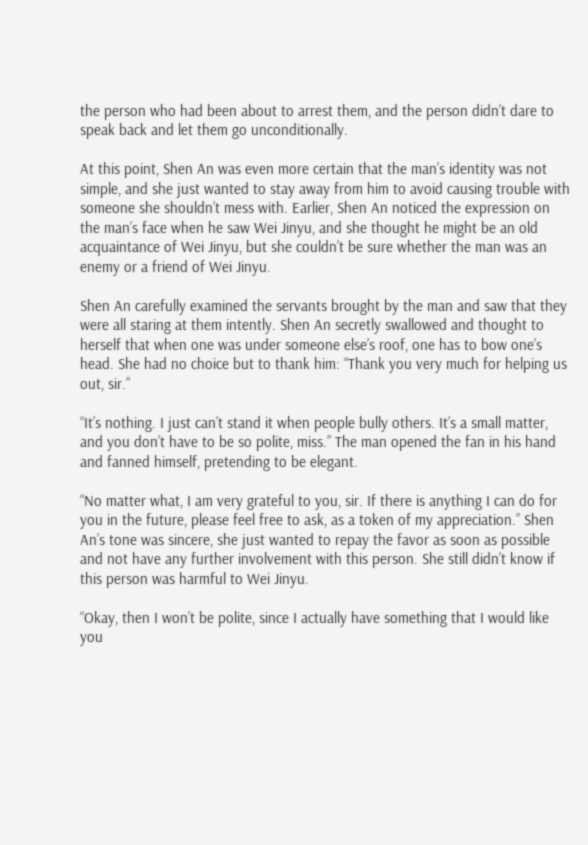the person who had been about to arrest them, and the person didn’t dare to speak back and let them go unconditionally.

At this point, Shen An was even more certain that the man’s identity was not simple, and she just wanted to stay away from him to avoid causing trouble with someone she shouldn’t mess with. Earlier, Shen An noticed the expression on the man’s face when he saw Wei Jinyu, and she thought he might be an old acquaintance of Wei Jinyu, but she couldn’t be sure whether the man was an enemy or a friend of Wei Jinyu.

Shen An carefully examined the servants brought by the man and saw that they were all staring at them intently. Shen An secretly swallowed and thought to herself that when one was under someone else’s roof, one has to bow one’s head. She had no choice but to thank him: “Thank you very much for helping us out, sir.”

“It’s nothing. I just can’t stand it when people bully others. It’s a small matter, and you don’t have to be so polite, miss.” The man opened the fan in his hand and fanned himself, pretending to be elegant.

“No matter what, I am very grateful to you, sir. If there is anything I can do for you in the future, please feel free to ask, as a token of my appreciation.” Shen An’s tone was sincere, she just wanted to repay the favor as soon as possible and not have any further involvement with this person. She still didn’t know if this person was harmful to Wei Jinyu.

“Okay, then I won’t be polite, since I actually have something that I would like you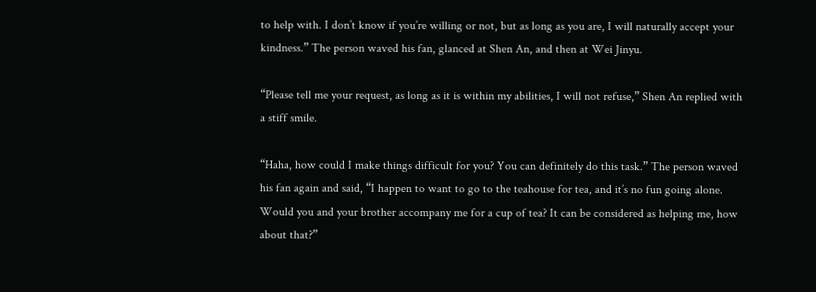to help with. I don’t know if you’re willing or not, but as long as you are, I will naturally accept your kindness.” The person waved his fan, glanced at Shen An, and then at Wei Jinyu.

“Please tell me your request, as long as it is within my abilities, I will not refuse,” Shen An replied with a stiff smile.

“Haha, how could I make things difficult for you? You can definitely do this task.” The person waved his fan again and said, “I happen to want to go to the teahouse for tea, and it’s no fun going alone. Would you and your brother accompany me for a cup of tea? It can be considered as helping me, how about that?”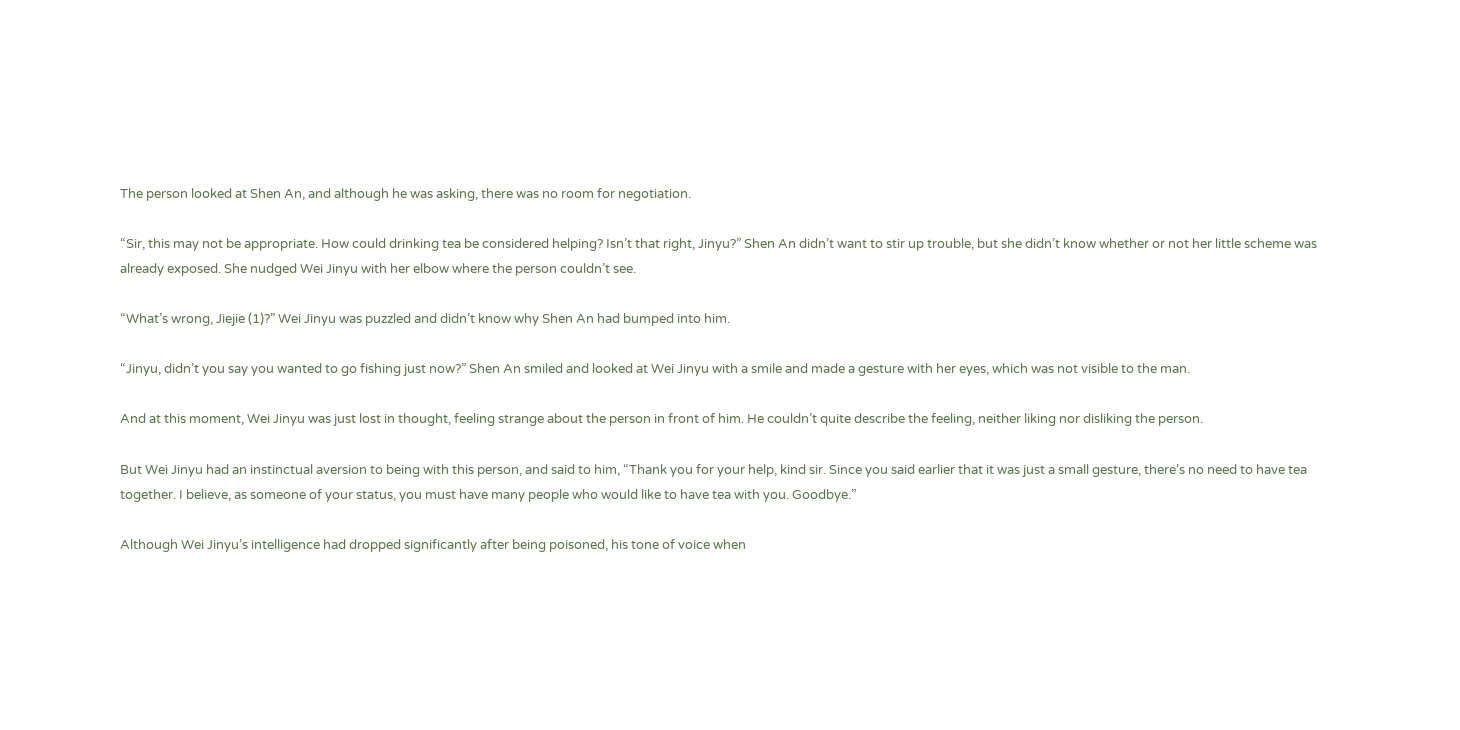The person looked at Shen An, and although he was asking, there was no room for negotiation.

“Sir, this may not be appropriate. How could drinking tea be considered helping? Isn’t that right, Jinyu?” Shen An didn’t want to stir up trouble, but she didn’t know whether or not her little scheme was already exposed. She nudged Wei Jinyu with her elbow where the person couldn’t see.

“What’s wrong, Jiejie (1)?” Wei Jinyu was puzzled and didn’t know why Shen An had bumped into him.

“Jinyu, didn’t you say you wanted to go fishing just now?” Shen An smiled and looked at Wei Jinyu with a smile and made a gesture with her eyes, which was not visible to the man.

And at this moment, Wei Jinyu was just lost in thought, feeling strange about the person in front of him. He couldn’t quite describe the feeling, neither liking nor disliking the person.

But Wei Jinyu had an instinctual aversion to being with this person, and said to him, “Thank you for your help, kind sir. Since you said earlier that it was just a small gesture, there’s no need to have tea together. I believe, as someone of your status, you must have many people who would like to have tea with you. Goodbye.”

Although Wei Jinyu’s intelligence had dropped significantly after being poisoned, his tone of voice when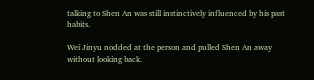talking to Shen An was still instinctively influenced by his past habits.

Wei Jinyu nodded at the person and pulled Shen An away without looking back.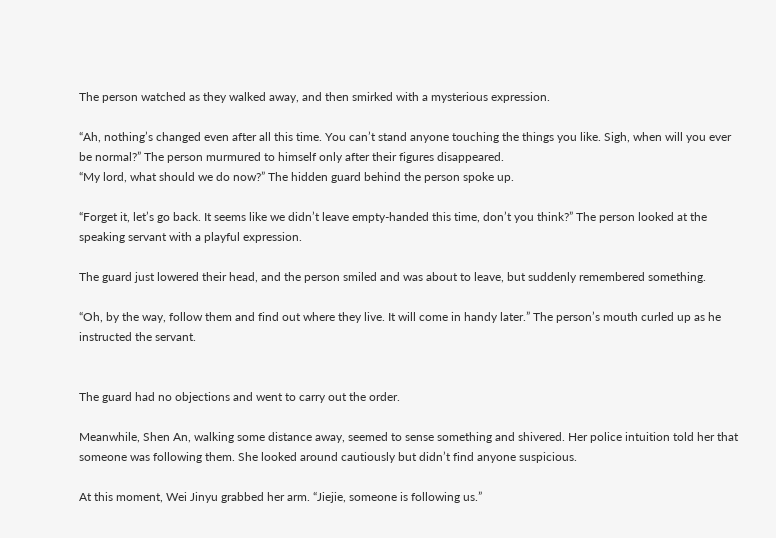The person watched as they walked away, and then smirked with a mysterious expression.

“Ah, nothing’s changed even after all this time. You can’t stand anyone touching the things you like. Sigh, when will you ever be normal?” The person murmured to himself only after their figures disappeared.
“My lord, what should we do now?” The hidden guard behind the person spoke up.

“Forget it, let’s go back. It seems like we didn’t leave empty-handed this time, don’t you think?” The person looked at the speaking servant with a playful expression.

The guard just lowered their head, and the person smiled and was about to leave, but suddenly remembered something.

“Oh, by the way, follow them and find out where they live. It will come in handy later.” The person’s mouth curled up as he instructed the servant.


The guard had no objections and went to carry out the order.

Meanwhile, Shen An, walking some distance away, seemed to sense something and shivered. Her police intuition told her that someone was following them. She looked around cautiously but didn’t find anyone suspicious.

At this moment, Wei Jinyu grabbed her arm. “Jiejie, someone is following us.”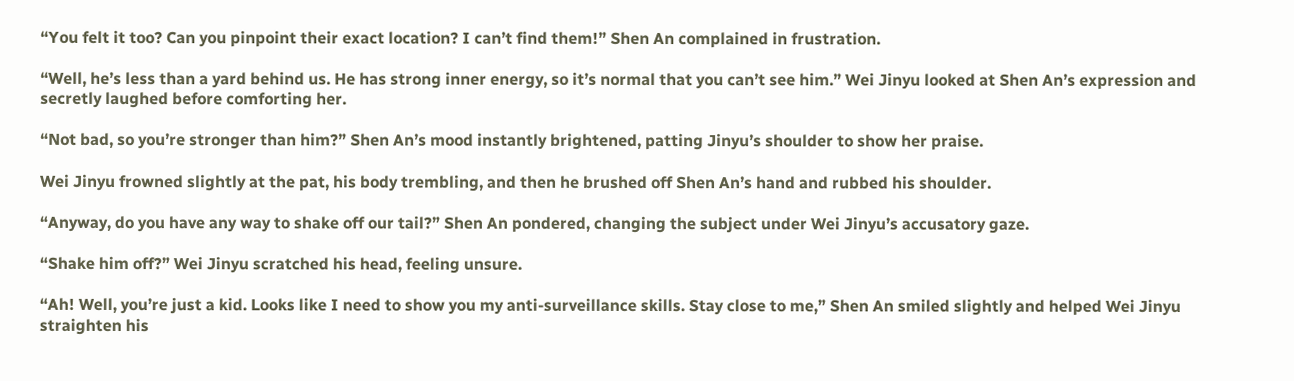“You felt it too? Can you pinpoint their exact location? I can’t find them!” Shen An complained in frustration.

“Well, he’s less than a yard behind us. He has strong inner energy, so it’s normal that you can’t see him.” Wei Jinyu looked at Shen An’s expression and secretly laughed before comforting her.

“Not bad, so you’re stronger than him?” Shen An’s mood instantly brightened, patting Jinyu’s shoulder to show her praise.

Wei Jinyu frowned slightly at the pat, his body trembling, and then he brushed off Shen An’s hand and rubbed his shoulder.

“Anyway, do you have any way to shake off our tail?” Shen An pondered, changing the subject under Wei Jinyu’s accusatory gaze.

“Shake him off?” Wei Jinyu scratched his head, feeling unsure.

“Ah! Well, you’re just a kid. Looks like I need to show you my anti-surveillance skills. Stay close to me,” Shen An smiled slightly and helped Wei Jinyu straighten his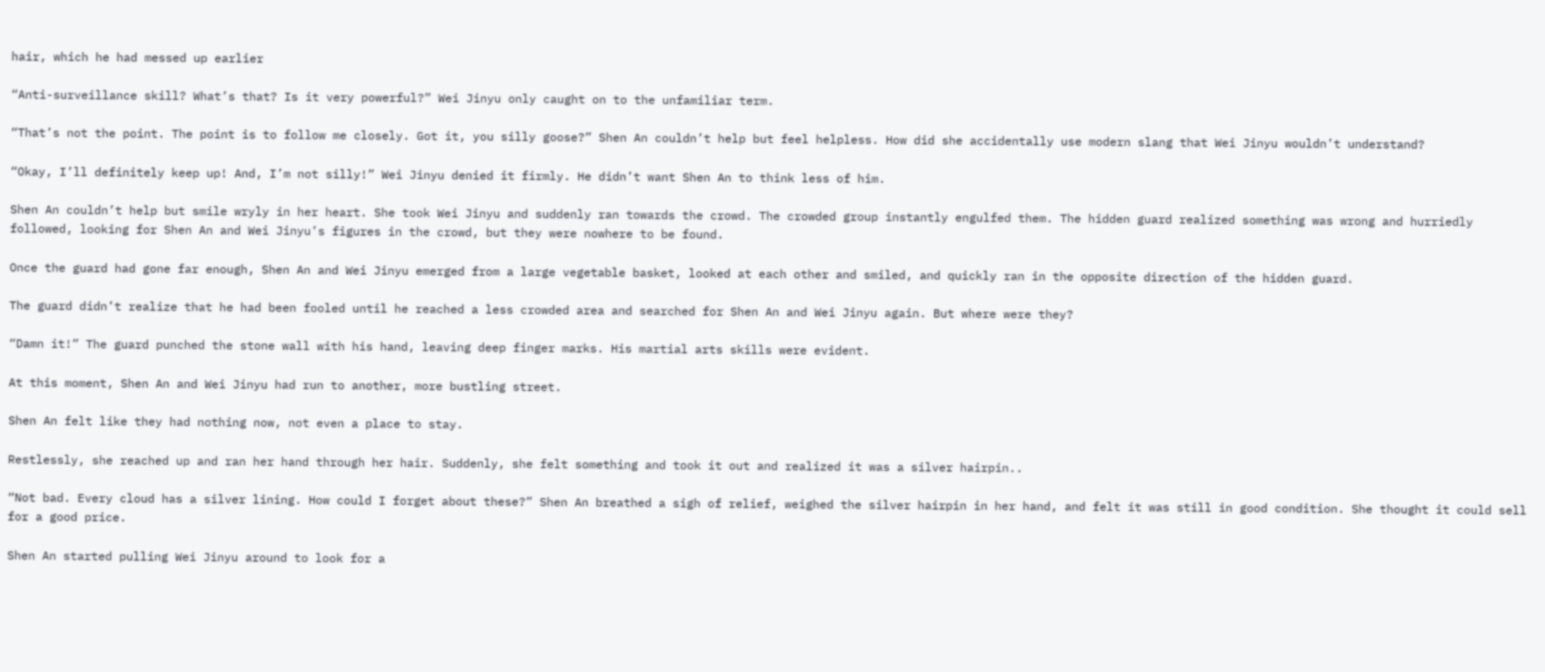hair, which he had messed up earlier

“Anti-surveillance skill? What’s that? Is it very powerful?” Wei Jinyu only caught on to the unfamiliar term.

“That’s not the point. The point is to follow me closely. Got it, you silly goose?” Shen An couldn’t help but feel helpless. How did she accidentally use modern slang that Wei Jinyu wouldn’t understand?

“Okay, I’ll definitely keep up! And, I’m not silly!” Wei Jinyu denied it firmly. He didn’t want Shen An to think less of him.

Shen An couldn’t help but smile wryly in her heart. She took Wei Jinyu and suddenly ran towards the crowd. The crowded group instantly engulfed them. The hidden guard realized something was wrong and hurriedly followed, looking for Shen An and Wei Jinyu’s figures in the crowd, but they were nowhere to be found.

Once the guard had gone far enough, Shen An and Wei Jinyu emerged from a large vegetable basket, looked at each other and smiled, and quickly ran in the opposite direction of the hidden guard.

The guard didn’t realize that he had been fooled until he reached a less crowded area and searched for Shen An and Wei Jinyu again. But where were they?

“Damn it!” The guard punched the stone wall with his hand, leaving deep finger marks. His martial arts skills were evident.

At this moment, Shen An and Wei Jinyu had run to another, more bustling street.

Shen An felt like they had nothing now, not even a place to stay.

Restlessly, she reached up and ran her hand through her hair. Suddenly, she felt something and took it out and realized it was a silver hairpin..

“Not bad. Every cloud has a silver lining. How could I forget about these?” Shen An breathed a sigh of relief, weighed the silver hairpin in her hand, and felt it was still in good condition. She thought it could sell for a good price.

Shen An started pulling Wei Jinyu around to look for a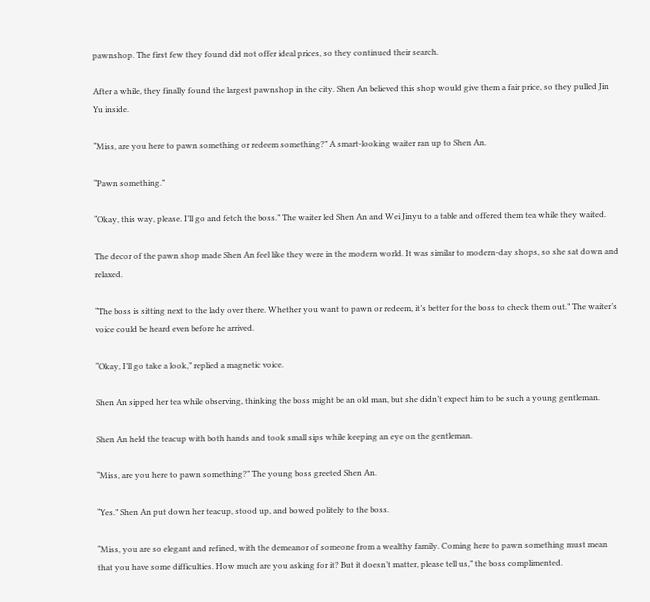pawnshop. The first few they found did not offer ideal prices, so they continued their search.

After a while, they finally found the largest pawnshop in the city. Shen An believed this shop would give them a fair price, so they pulled Jin Yu inside.

“Miss, are you here to pawn something or redeem something?” A smart-looking waiter ran up to Shen An.

“Pawn something.”

“Okay, this way, please. I’ll go and fetch the boss.” The waiter led Shen An and Wei Jinyu to a table and offered them tea while they waited.

The decor of the pawn shop made Shen An feel like they were in the modern world. It was similar to modern-day shops, so she sat down and relaxed.

“The boss is sitting next to the lady over there. Whether you want to pawn or redeem, it’s better for the boss to check them out.” The waiter’s voice could be heard even before he arrived.

“Okay, I’ll go take a look,” replied a magnetic voice.

Shen An sipped her tea while observing, thinking the boss might be an old man, but she didn’t expect him to be such a young gentleman.

Shen An held the teacup with both hands and took small sips while keeping an eye on the gentleman.

“Miss, are you here to pawn something?” The young boss greeted Shen An.

“Yes.” Shen An put down her teacup, stood up, and bowed politely to the boss.

“Miss, you are so elegant and refined, with the demeanor of someone from a wealthy family. Coming here to pawn something must mean that you have some difficulties. How much are you asking for it? But it doesn’t matter, please tell us,” the boss complimented.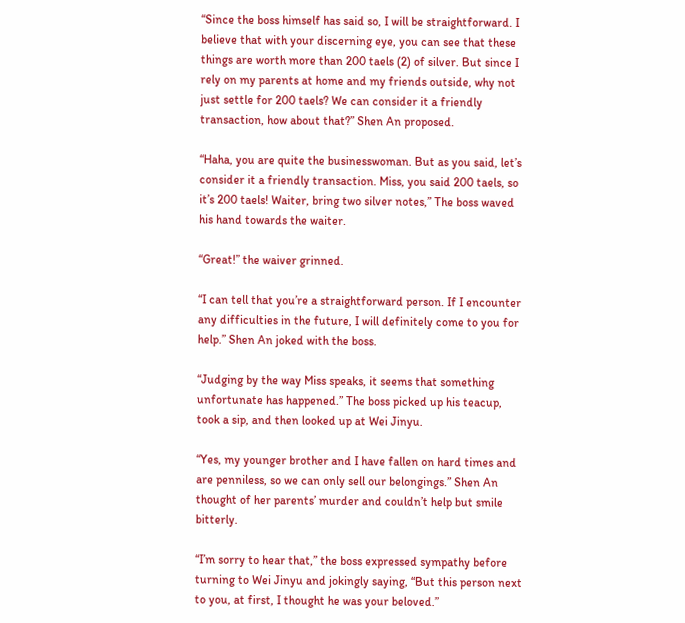“Since the boss himself has said so, I will be straightforward. I believe that with your discerning eye, you can see that these things are worth more than 200 taels (2) of silver. But since I rely on my parents at home and my friends outside, why not just settle for 200 taels? We can consider it a friendly transaction, how about that?” Shen An proposed.

“Haha, you are quite the businesswoman. But as you said, let’s consider it a friendly transaction. Miss, you said 200 taels, so it’s 200 taels! Waiter, bring two silver notes,” The boss waved his hand towards the waiter.

“Great!” the waiver grinned.

“I can tell that you’re a straightforward person. If I encounter any difficulties in the future, I will definitely come to you for help.” Shen An joked with the boss.

“Judging by the way Miss speaks, it seems that something unfortunate has happened.” The boss picked up his teacup, took a sip, and then looked up at Wei Jinyu.

“Yes, my younger brother and I have fallen on hard times and are penniless, so we can only sell our belongings.” Shen An thought of her parents’ murder and couldn’t help but smile bitterly.

“I’m sorry to hear that,” the boss expressed sympathy before turning to Wei Jinyu and jokingly saying, “But this person next to you, at first, I thought he was your beloved.”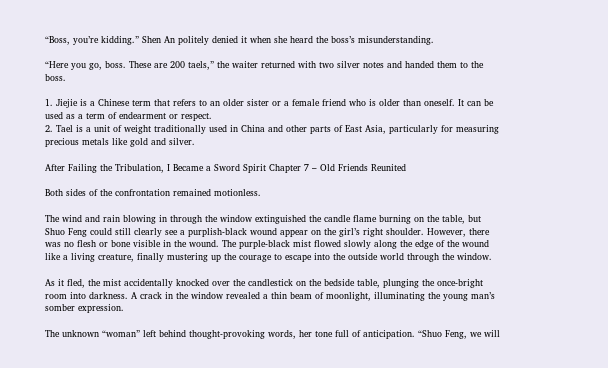“Boss, you’re kidding.” Shen An politely denied it when she heard the boss’s misunderstanding.

“Here you go, boss. These are 200 taels,” the waiter returned with two silver notes and handed them to the boss.

1. Jiejie is a Chinese term that refers to an older sister or a female friend who is older than oneself. It can be used as a term of endearment or respect.
2. Tael is a unit of weight traditionally used in China and other parts of East Asia, particularly for measuring precious metals like gold and silver.

After Failing the Tribulation, I Became a Sword Spirit Chapter 7 – Old Friends Reunited

Both sides of the confrontation remained motionless.

The wind and rain blowing in through the window extinguished the candle flame burning on the table, but Shuo Feng could still clearly see a purplish-black wound appear on the girl’s right shoulder. However, there was no flesh or bone visible in the wound. The purple-black mist flowed slowly along the edge of the wound like a living creature, finally mustering up the courage to escape into the outside world through the window.

As it fled, the mist accidentally knocked over the candlestick on the bedside table, plunging the once-bright room into darkness. A crack in the window revealed a thin beam of moonlight, illuminating the young man’s somber expression.

The unknown “woman” left behind thought-provoking words, her tone full of anticipation. “Shuo Feng, we will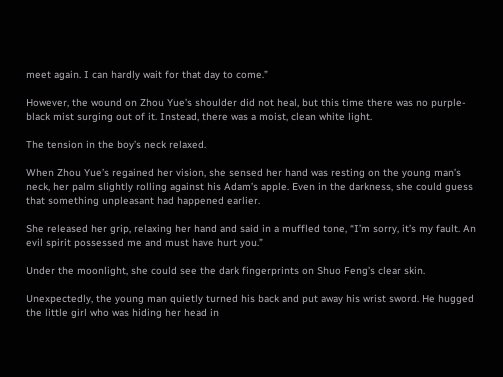meet again. I can hardly wait for that day to come.”

However, the wound on Zhou Yue’s shoulder did not heal, but this time there was no purple-black mist surging out of it. Instead, there was a moist, clean white light.

The tension in the boy’s neck relaxed.

When Zhou Yue’s regained her vision, she sensed her hand was resting on the young man’s neck, her palm slightly rolling against his Adam’s apple. Even in the darkness, she could guess that something unpleasant had happened earlier.

She released her grip, relaxing her hand and said in a muffled tone, “I’m sorry, it’s my fault. An evil spirit possessed me and must have hurt you.”

Under the moonlight, she could see the dark fingerprints on Shuo Feng’s clear skin.

Unexpectedly, the young man quietly turned his back and put away his wrist sword. He hugged the little girl who was hiding her head in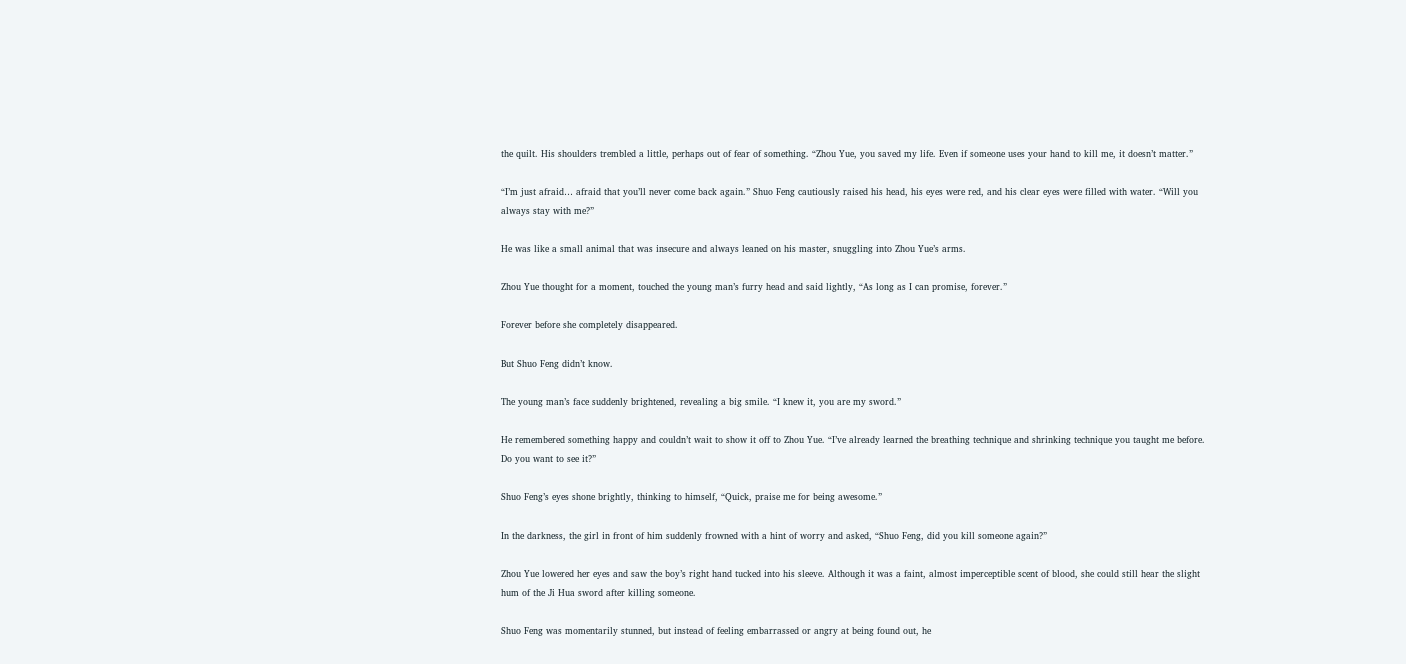the quilt. His shoulders trembled a little, perhaps out of fear of something. “Zhou Yue, you saved my life. Even if someone uses your hand to kill me, it doesn’t matter.”

“I’m just afraid… afraid that you’ll never come back again.” Shuo Feng cautiously raised his head, his eyes were red, and his clear eyes were filled with water. “Will you always stay with me?”

He was like a small animal that was insecure and always leaned on his master, snuggling into Zhou Yue’s arms.

Zhou Yue thought for a moment, touched the young man’s furry head and said lightly, “As long as I can promise, forever.”

Forever before she completely disappeared.

But Shuo Feng didn’t know.

The young man’s face suddenly brightened, revealing a big smile. “I knew it, you are my sword.”

He remembered something happy and couldn’t wait to show it off to Zhou Yue. “I’ve already learned the breathing technique and shrinking technique you taught me before. Do you want to see it?”

Shuo Feng’s eyes shone brightly, thinking to himself, “Quick, praise me for being awesome.”

In the darkness, the girl in front of him suddenly frowned with a hint of worry and asked, “Shuo Feng, did you kill someone again?”

Zhou Yue lowered her eyes and saw the boy’s right hand tucked into his sleeve. Although it was a faint, almost imperceptible scent of blood, she could still hear the slight hum of the Ji Hua sword after killing someone.

Shuo Feng was momentarily stunned, but instead of feeling embarrassed or angry at being found out, he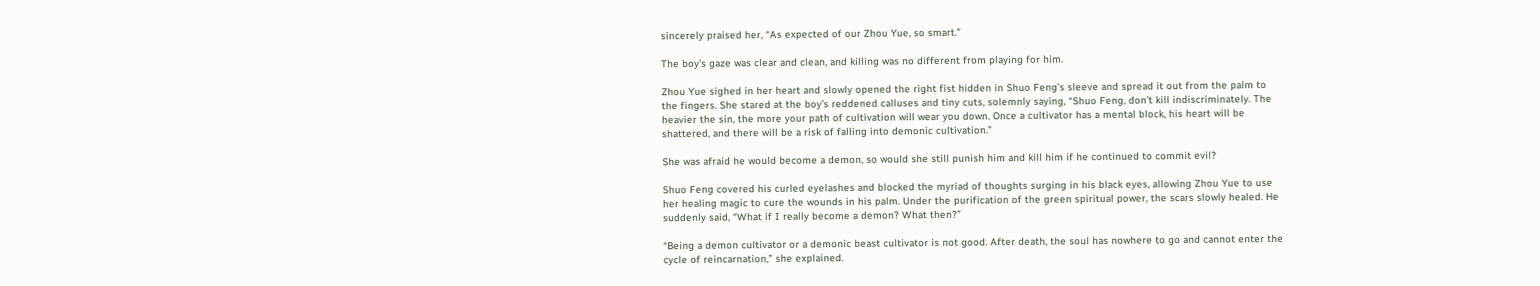sincerely praised her, “As expected of our Zhou Yue, so smart.”

The boy’s gaze was clear and clean, and killing was no different from playing for him.

Zhou Yue sighed in her heart and slowly opened the right fist hidden in Shuo Feng’s sleeve and spread it out from the palm to the fingers. She stared at the boy’s reddened calluses and tiny cuts, solemnly saying, “Shuo Feng, don’t kill indiscriminately. The heavier the sin, the more your path of cultivation will wear you down. Once a cultivator has a mental block, his heart will be shattered, and there will be a risk of falling into demonic cultivation.”

She was afraid he would become a demon, so would she still punish him and kill him if he continued to commit evil?

Shuo Feng covered his curled eyelashes and blocked the myriad of thoughts surging in his black eyes, allowing Zhou Yue to use her healing magic to cure the wounds in his palm. Under the purification of the green spiritual power, the scars slowly healed. He suddenly said, “What if I really become a demon? What then?”

“Being a demon cultivator or a demonic beast cultivator is not good. After death, the soul has nowhere to go and cannot enter the cycle of reincarnation,” she explained.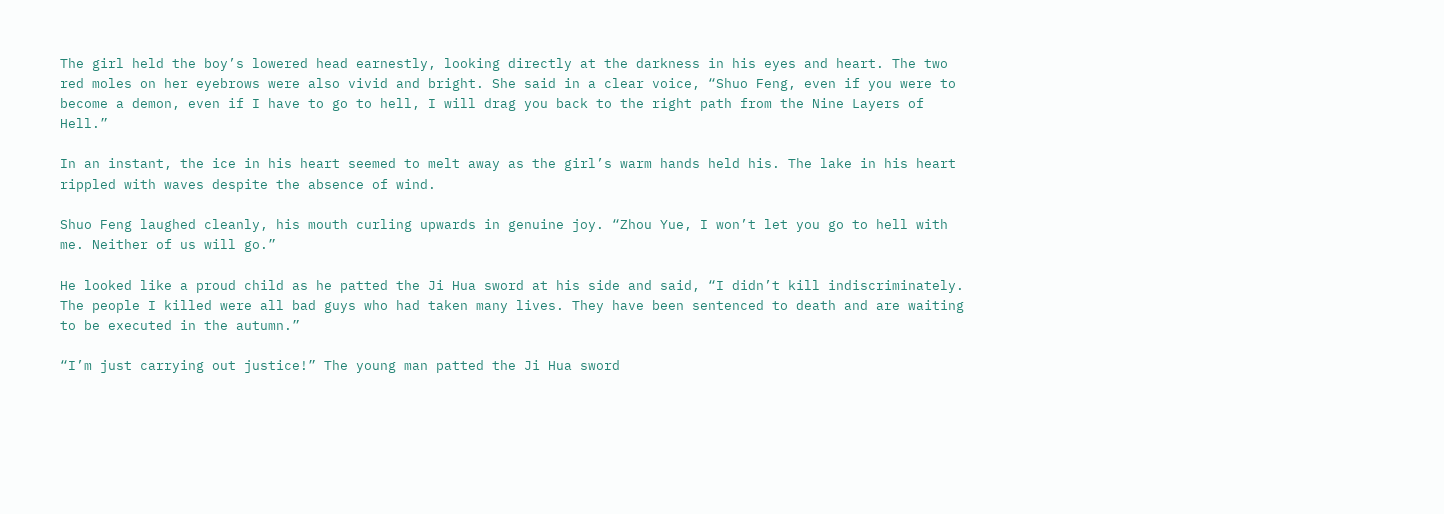The girl held the boy’s lowered head earnestly, looking directly at the darkness in his eyes and heart. The two red moles on her eyebrows were also vivid and bright. She said in a clear voice, “Shuo Feng, even if you were to become a demon, even if I have to go to hell, I will drag you back to the right path from the Nine Layers of Hell.”

In an instant, the ice in his heart seemed to melt away as the girl’s warm hands held his. The lake in his heart rippled with waves despite the absence of wind.

Shuo Feng laughed cleanly, his mouth curling upwards in genuine joy. “Zhou Yue, I won’t let you go to hell with me. Neither of us will go.”

He looked like a proud child as he patted the Ji Hua sword at his side and said, “I didn’t kill indiscriminately. The people I killed were all bad guys who had taken many lives. They have been sentenced to death and are waiting to be executed in the autumn.”

“I’m just carrying out justice!” The young man patted the Ji Hua sword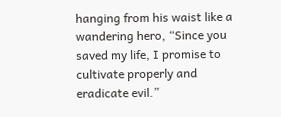hanging from his waist like a wandering hero, “Since you saved my life, I promise to cultivate properly and eradicate evil.”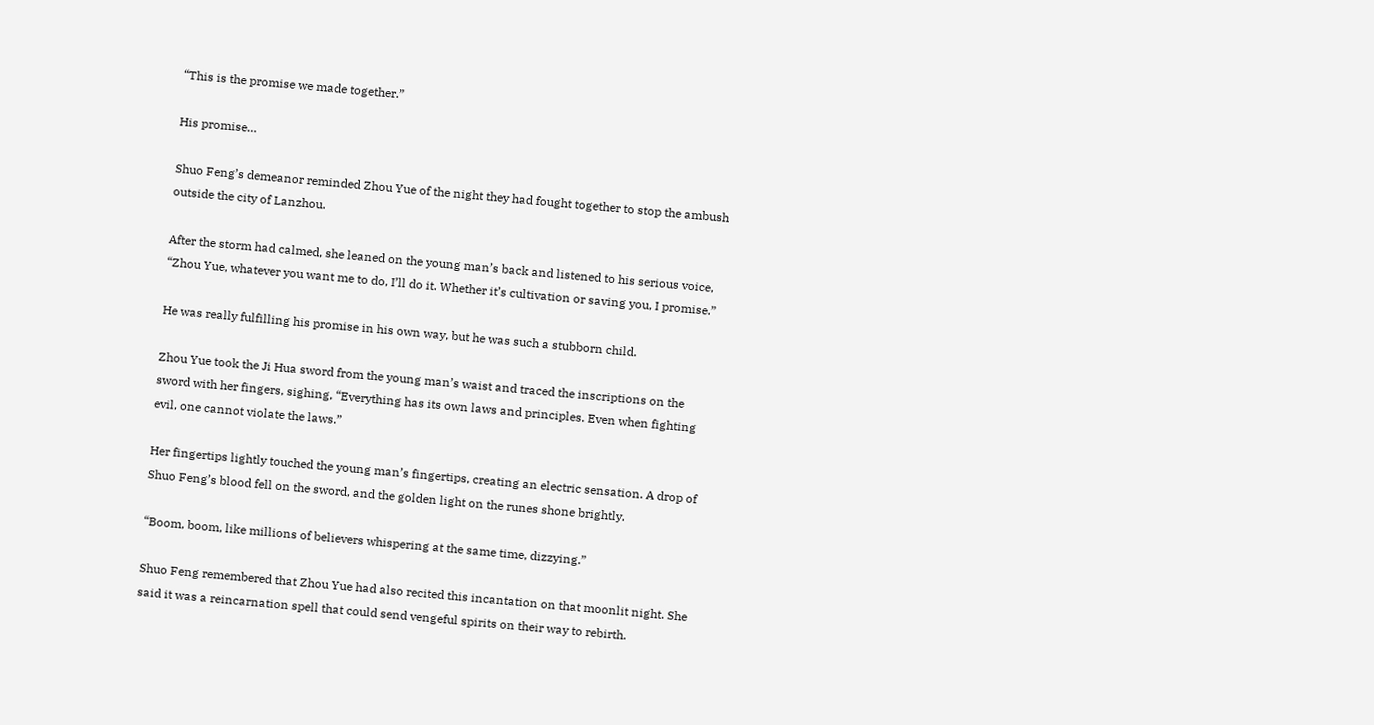“This is the promise we made together.”

His promise…

Shuo Feng’s demeanor reminded Zhou Yue of the night they had fought together to stop the ambush outside the city of Lanzhou.

After the storm had calmed, she leaned on the young man’s back and listened to his serious voice, “Zhou Yue, whatever you want me to do, I’ll do it. Whether it’s cultivation or saving you, I promise.”

He was really fulfilling his promise in his own way, but he was such a stubborn child.

Zhou Yue took the Ji Hua sword from the young man’s waist and traced the inscriptions on the sword with her fingers, sighing, “Everything has its own laws and principles. Even when fighting evil, one cannot violate the laws.”

Her fingertips lightly touched the young man’s fingertips, creating an electric sensation. A drop of Shuo Feng’s blood fell on the sword, and the golden light on the runes shone brightly.

“Boom, boom, like millions of believers whispering at the same time, dizzying.”

Shuo Feng remembered that Zhou Yue had also recited this incantation on that moonlit night. She said it was a reincarnation spell that could send vengeful spirits on their way to rebirth.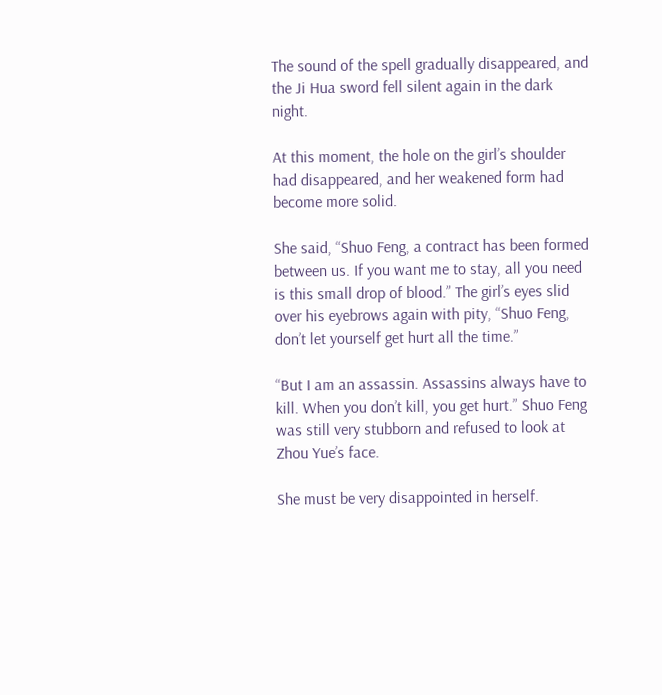The sound of the spell gradually disappeared, and the Ji Hua sword fell silent again in the dark night.

At this moment, the hole on the girl’s shoulder had disappeared, and her weakened form had become more solid.

She said, “Shuo Feng, a contract has been formed between us. If you want me to stay, all you need is this small drop of blood.” The girl’s eyes slid over his eyebrows again with pity, “Shuo Feng, don’t let yourself get hurt all the time.”

“But I am an assassin. Assassins always have to kill. When you don’t kill, you get hurt.” Shuo Feng was still very stubborn and refused to look at Zhou Yue’s face.

She must be very disappointed in herself.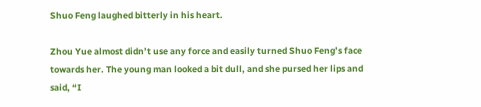Shuo Feng laughed bitterly in his heart.

Zhou Yue almost didn’t use any force and easily turned Shuo Feng’s face towards her. The young man looked a bit dull, and she pursed her lips and said, “I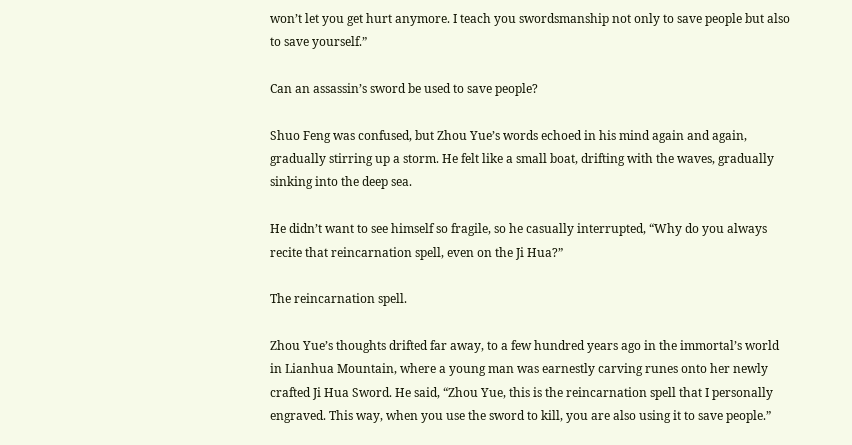won’t let you get hurt anymore. I teach you swordsmanship not only to save people but also to save yourself.”

Can an assassin’s sword be used to save people?

Shuo Feng was confused, but Zhou Yue’s words echoed in his mind again and again, gradually stirring up a storm. He felt like a small boat, drifting with the waves, gradually sinking into the deep sea.

He didn’t want to see himself so fragile, so he casually interrupted, “Why do you always recite that reincarnation spell, even on the Ji Hua?”

The reincarnation spell.

Zhou Yue’s thoughts drifted far away, to a few hundred years ago in the immortal’s world in Lianhua Mountain, where a young man was earnestly carving runes onto her newly crafted Ji Hua Sword. He said, “Zhou Yue, this is the reincarnation spell that I personally engraved. This way, when you use the sword to kill, you are also using it to save people.”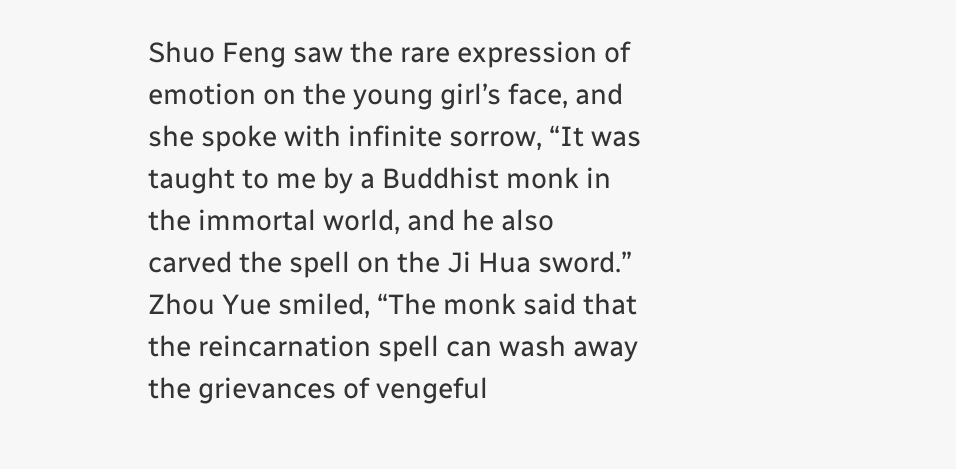Shuo Feng saw the rare expression of emotion on the young girl’s face, and she spoke with infinite sorrow, “It was taught to me by a Buddhist monk in the immortal world, and he also carved the spell on the Ji Hua sword.” Zhou Yue smiled, “The monk said that the reincarnation spell can wash away the grievances of vengeful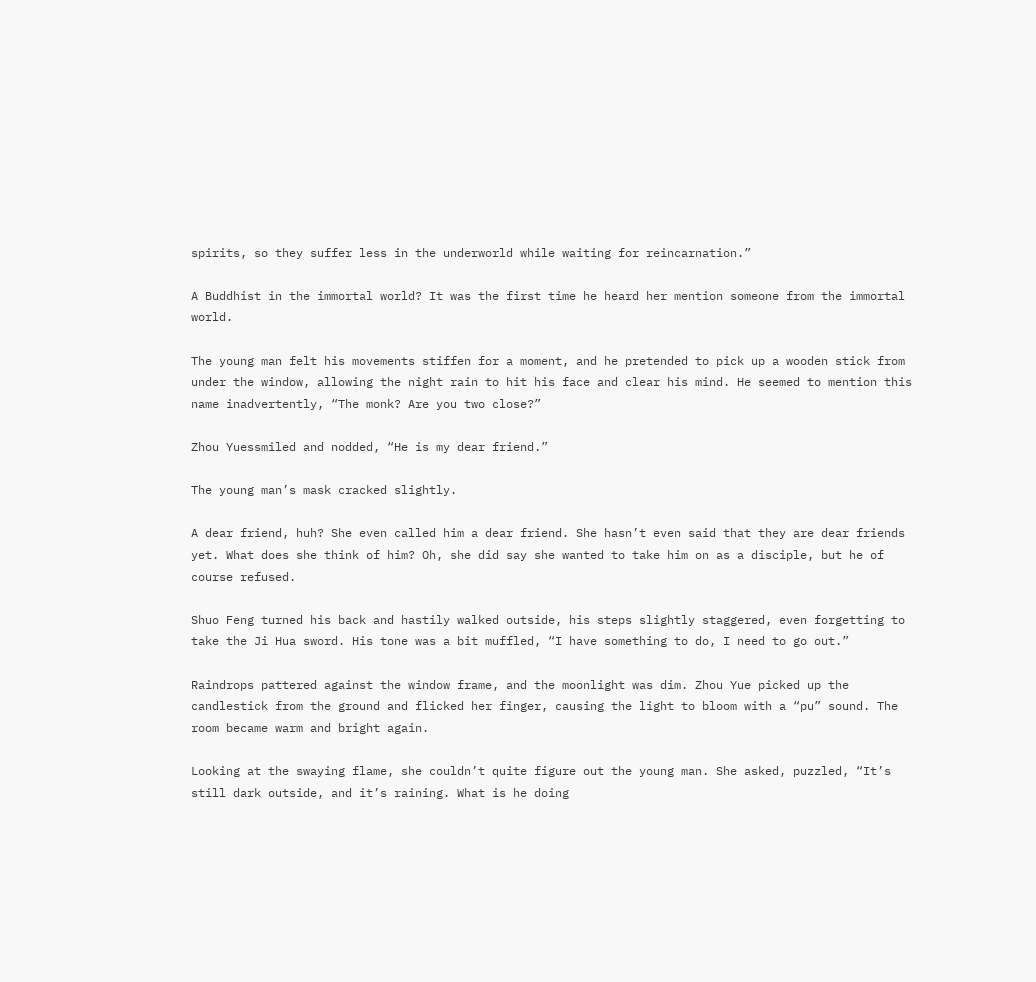spirits, so they suffer less in the underworld while waiting for reincarnation.”

A Buddhist in the immortal world? It was the first time he heard her mention someone from the immortal world.

The young man felt his movements stiffen for a moment, and he pretended to pick up a wooden stick from under the window, allowing the night rain to hit his face and clear his mind. He seemed to mention this name inadvertently, “The monk? Are you two close?”

Zhou Yuessmiled and nodded, “He is my dear friend.”

The young man’s mask cracked slightly.

A dear friend, huh? She even called him a dear friend. She hasn’t even said that they are dear friends yet. What does she think of him? Oh, she did say she wanted to take him on as a disciple, but he of course refused.

Shuo Feng turned his back and hastily walked outside, his steps slightly staggered, even forgetting to take the Ji Hua sword. His tone was a bit muffled, “I have something to do, I need to go out.”

Raindrops pattered against the window frame, and the moonlight was dim. Zhou Yue picked up the candlestick from the ground and flicked her finger, causing the light to bloom with a “pu” sound. The room became warm and bright again.

Looking at the swaying flame, she couldn’t quite figure out the young man. She asked, puzzled, “It’s still dark outside, and it’s raining. What is he doing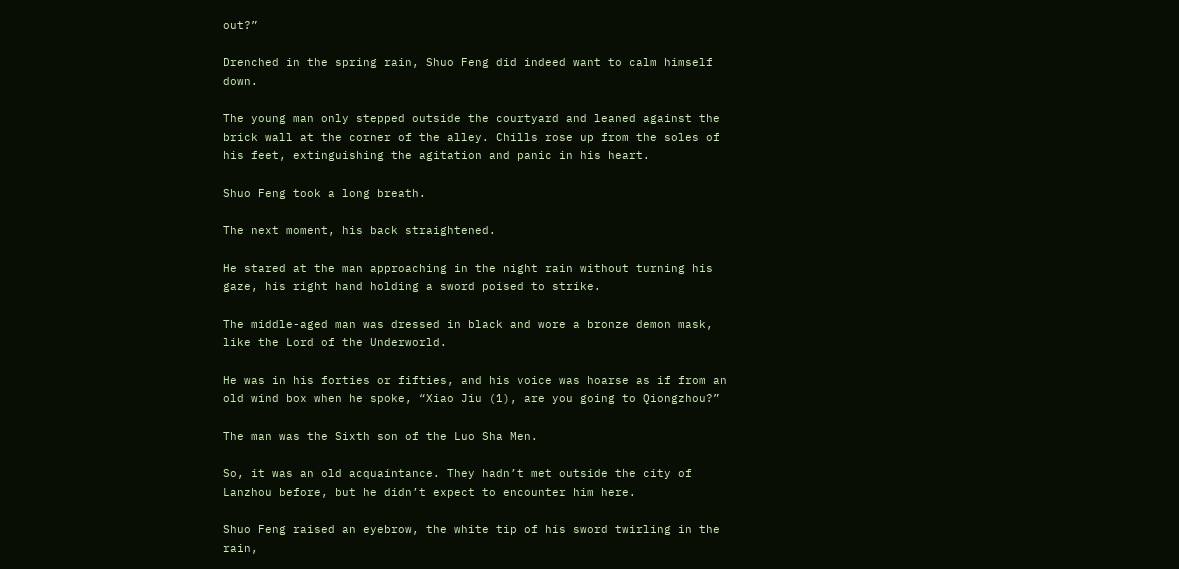out?”

Drenched in the spring rain, Shuo Feng did indeed want to calm himself down.

The young man only stepped outside the courtyard and leaned against the brick wall at the corner of the alley. Chills rose up from the soles of his feet, extinguishing the agitation and panic in his heart.

Shuo Feng took a long breath.

The next moment, his back straightened.

He stared at the man approaching in the night rain without turning his gaze, his right hand holding a sword poised to strike.

The middle-aged man was dressed in black and wore a bronze demon mask, like the Lord of the Underworld.

He was in his forties or fifties, and his voice was hoarse as if from an old wind box when he spoke, “Xiao Jiu (1), are you going to Qiongzhou?”

The man was the Sixth son of the Luo Sha Men.

So, it was an old acquaintance. They hadn’t met outside the city of Lanzhou before, but he didn’t expect to encounter him here.

Shuo Feng raised an eyebrow, the white tip of his sword twirling in the rain,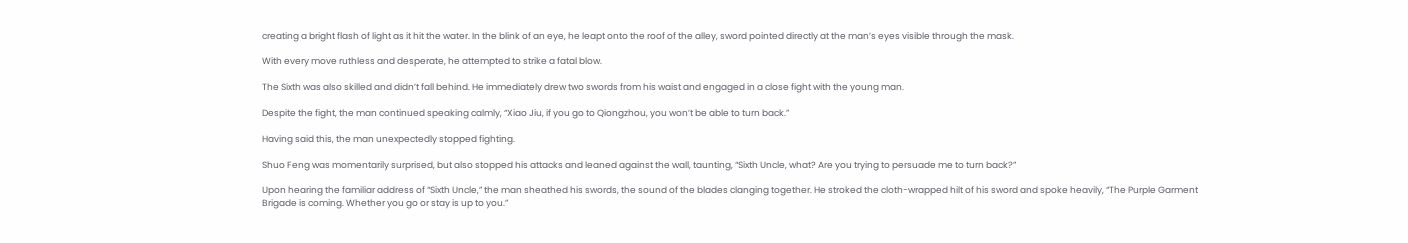creating a bright flash of light as it hit the water. In the blink of an eye, he leapt onto the roof of the alley, sword pointed directly at the man’s eyes visible through the mask.

With every move ruthless and desperate, he attempted to strike a fatal blow.

The Sixth was also skilled and didn’t fall behind. He immediately drew two swords from his waist and engaged in a close fight with the young man.

Despite the fight, the man continued speaking calmly, “Xiao Jiu, if you go to Qiongzhou, you won’t be able to turn back.”

Having said this, the man unexpectedly stopped fighting.

Shuo Feng was momentarily surprised, but also stopped his attacks and leaned against the wall, taunting, “Sixth Uncle, what? Are you trying to persuade me to turn back?”

Upon hearing the familiar address of “Sixth Uncle,” the man sheathed his swords, the sound of the blades clanging together. He stroked the cloth-wrapped hilt of his sword and spoke heavily, “The Purple Garment Brigade is coming. Whether you go or stay is up to you.”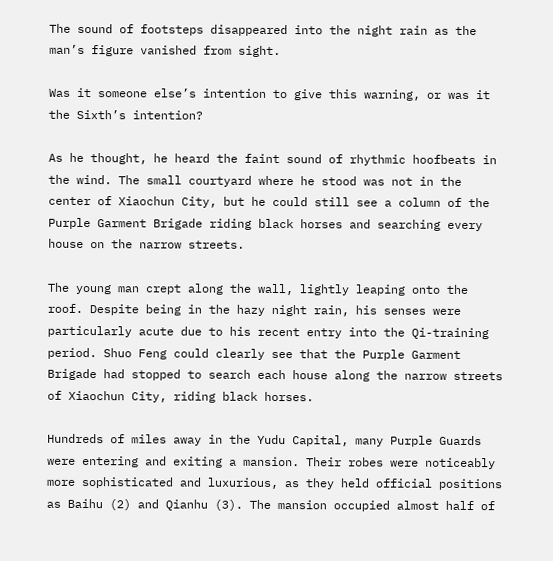The sound of footsteps disappeared into the night rain as the man’s figure vanished from sight.

Was it someone else’s intention to give this warning, or was it the Sixth’s intention?

As he thought, he heard the faint sound of rhythmic hoofbeats in the wind. The small courtyard where he stood was not in the center of Xiaochun City, but he could still see a column of the Purple Garment Brigade riding black horses and searching every house on the narrow streets.

The young man crept along the wall, lightly leaping onto the roof. Despite being in the hazy night rain, his senses were particularly acute due to his recent entry into the Qi-training period. Shuo Feng could clearly see that the Purple Garment Brigade had stopped to search each house along the narrow streets of Xiaochun City, riding black horses.

Hundreds of miles away in the Yudu Capital, many Purple Guards were entering and exiting a mansion. Their robes were noticeably more sophisticated and luxurious, as they held official positions as Baihu (2) and Qianhu (3). The mansion occupied almost half of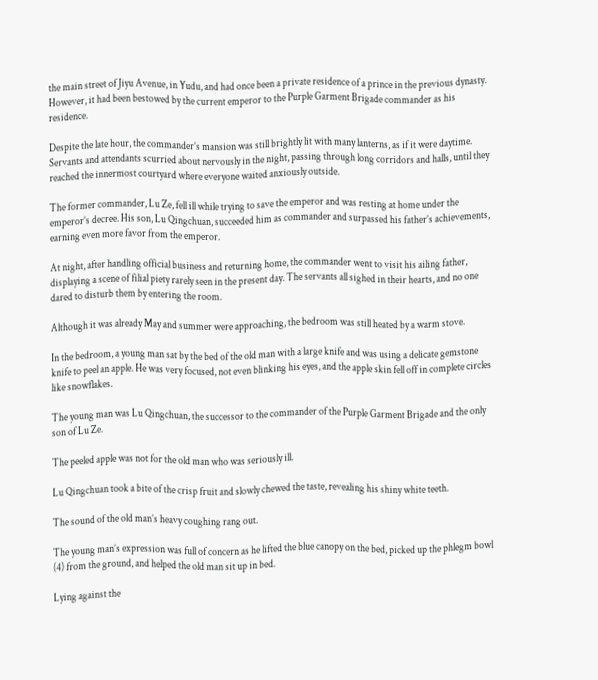the main street of Jiyu Avenue, in Yudu, and had once been a private residence of a prince in the previous dynasty. However, it had been bestowed by the current emperor to the Purple Garment Brigade commander as his residence.

Despite the late hour, the commander’s mansion was still brightly lit with many lanterns, as if it were daytime. Servants and attendants scurried about nervously in the night, passing through long corridors and halls, until they reached the innermost courtyard where everyone waited anxiously outside.

The former commander, Lu Ze, fell ill while trying to save the emperor and was resting at home under the emperor’s decree. His son, Lu Qingchuan, succeeded him as commander and surpassed his father’s achievements, earning even more favor from the emperor.

At night, after handling official business and returning home, the commander went to visit his ailing father, displaying a scene of filial piety rarely seen in the present day. The servants all sighed in their hearts, and no one dared to disturb them by entering the room.

Although it was already May and summer were approaching, the bedroom was still heated by a warm stove.

In the bedroom, a young man sat by the bed of the old man with a large knife and was using a delicate gemstone knife to peel an apple. He was very focused, not even blinking his eyes, and the apple skin fell off in complete circles like snowflakes.

The young man was Lu Qingchuan, the successor to the commander of the Purple Garment Brigade and the only son of Lu Ze.

The peeled apple was not for the old man who was seriously ill.

Lu Qingchuan took a bite of the crisp fruit and slowly chewed the taste, revealing his shiny white teeth.

The sound of the old man’s heavy coughing rang out.

The young man’s expression was full of concern as he lifted the blue canopy on the bed, picked up the phlegm bowl (4) from the ground, and helped the old man sit up in bed.

Lying against the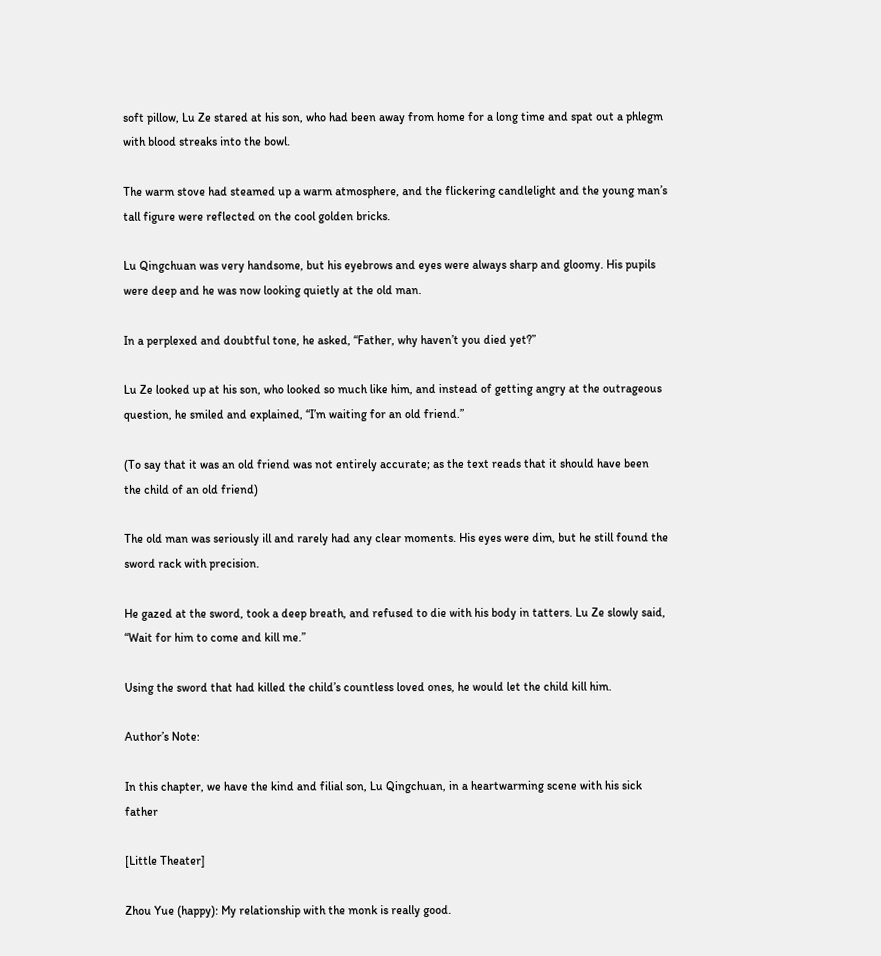soft pillow, Lu Ze stared at his son, who had been away from home for a long time and spat out a phlegm with blood streaks into the bowl.

The warm stove had steamed up a warm atmosphere, and the flickering candlelight and the young man’s tall figure were reflected on the cool golden bricks.

Lu Qingchuan was very handsome, but his eyebrows and eyes were always sharp and gloomy. His pupils were deep and he was now looking quietly at the old man.

In a perplexed and doubtful tone, he asked, “Father, why haven’t you died yet?”

Lu Ze looked up at his son, who looked so much like him, and instead of getting angry at the outrageous question, he smiled and explained, “I’m waiting for an old friend.”

(To say that it was an old friend was not entirely accurate; as the text reads that it should have been the child of an old friend)

The old man was seriously ill and rarely had any clear moments. His eyes were dim, but he still found the sword rack with precision.

He gazed at the sword, took a deep breath, and refused to die with his body in tatters. Lu Ze slowly said, “Wait for him to come and kill me.”

Using the sword that had killed the child’s countless loved ones, he would let the child kill him.

Author’s Note:

In this chapter, we have the kind and filial son, Lu Qingchuan, in a heartwarming scene with his sick father

[Little Theater]

Zhou Yue (happy): My relationship with the monk is really good.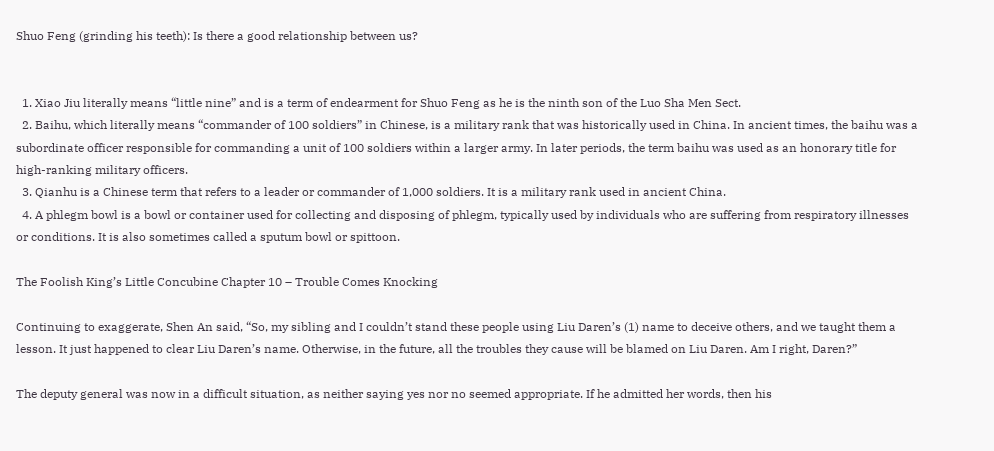Shuo Feng (grinding his teeth): Is there a good relationship between us?


  1. Xiao Jiu literally means “little nine” and is a term of endearment for Shuo Feng as he is the ninth son of the Luo Sha Men Sect.
  2. Baihu, which literally means “commander of 100 soldiers” in Chinese, is a military rank that was historically used in China. In ancient times, the baihu was a subordinate officer responsible for commanding a unit of 100 soldiers within a larger army. In later periods, the term baihu was used as an honorary title for high-ranking military officers.
  3. Qianhu is a Chinese term that refers to a leader or commander of 1,000 soldiers. It is a military rank used in ancient China.
  4. A phlegm bowl is a bowl or container used for collecting and disposing of phlegm, typically used by individuals who are suffering from respiratory illnesses or conditions. It is also sometimes called a sputum bowl or spittoon.

The Foolish King’s Little Concubine Chapter 10 – Trouble Comes Knocking

Continuing to exaggerate, Shen An said, “So, my sibling and I couldn’t stand these people using Liu Daren’s (1) name to deceive others, and we taught them a lesson. It just happened to clear Liu Daren’s name. Otherwise, in the future, all the troubles they cause will be blamed on Liu Daren. Am I right, Daren?”

The deputy general was now in a difficult situation, as neither saying yes nor no seemed appropriate. If he admitted her words, then his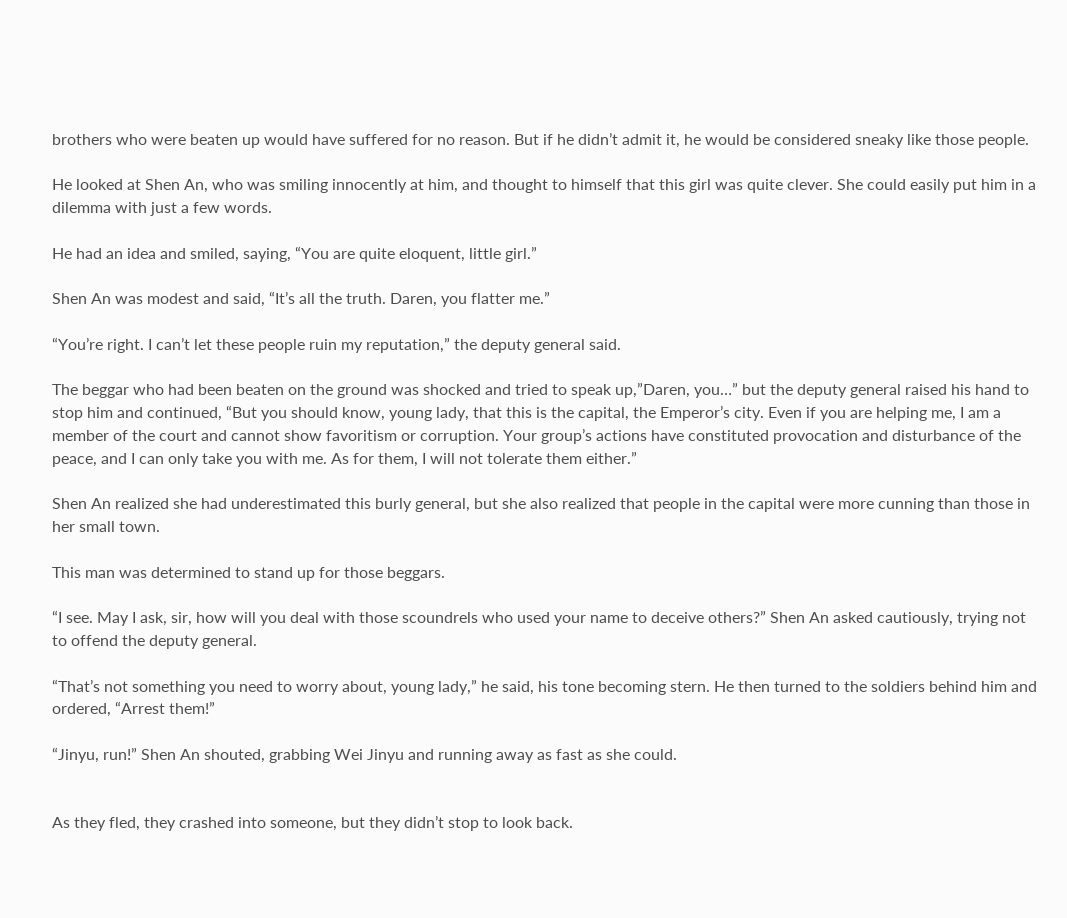brothers who were beaten up would have suffered for no reason. But if he didn’t admit it, he would be considered sneaky like those people.

He looked at Shen An, who was smiling innocently at him, and thought to himself that this girl was quite clever. She could easily put him in a dilemma with just a few words.

He had an idea and smiled, saying, “You are quite eloquent, little girl.”

Shen An was modest and said, “It’s all the truth. Daren, you flatter me.”

“You’re right. I can’t let these people ruin my reputation,” the deputy general said.

The beggar who had been beaten on the ground was shocked and tried to speak up,”Daren, you…” but the deputy general raised his hand to stop him and continued, “But you should know, young lady, that this is the capital, the Emperor’s city. Even if you are helping me, I am a member of the court and cannot show favoritism or corruption. Your group’s actions have constituted provocation and disturbance of the peace, and I can only take you with me. As for them, I will not tolerate them either.”

Shen An realized she had underestimated this burly general, but she also realized that people in the capital were more cunning than those in her small town.

This man was determined to stand up for those beggars.

“I see. May I ask, sir, how will you deal with those scoundrels who used your name to deceive others?” Shen An asked cautiously, trying not to offend the deputy general.

“That’s not something you need to worry about, young lady,” he said, his tone becoming stern. He then turned to the soldiers behind him and ordered, “Arrest them!”

“Jinyu, run!” Shen An shouted, grabbing Wei Jinyu and running away as fast as she could.


As they fled, they crashed into someone, but they didn’t stop to look back.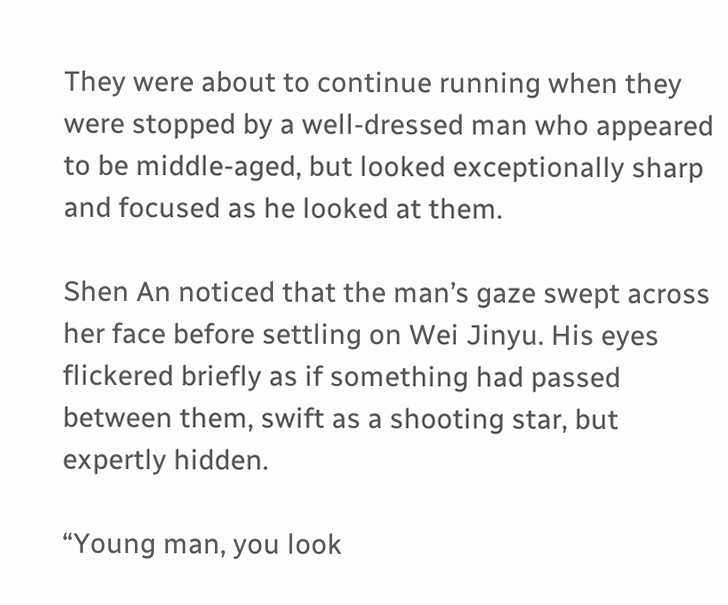They were about to continue running when they were stopped by a well-dressed man who appeared to be middle-aged, but looked exceptionally sharp and focused as he looked at them.

Shen An noticed that the man’s gaze swept across her face before settling on Wei Jinyu. His eyes flickered briefly as if something had passed between them, swift as a shooting star, but expertly hidden.

“Young man, you look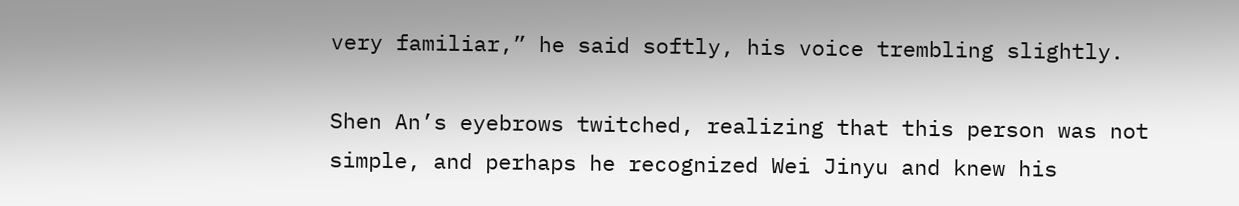very familiar,” he said softly, his voice trembling slightly.

Shen An’s eyebrows twitched, realizing that this person was not simple, and perhaps he recognized Wei Jinyu and knew his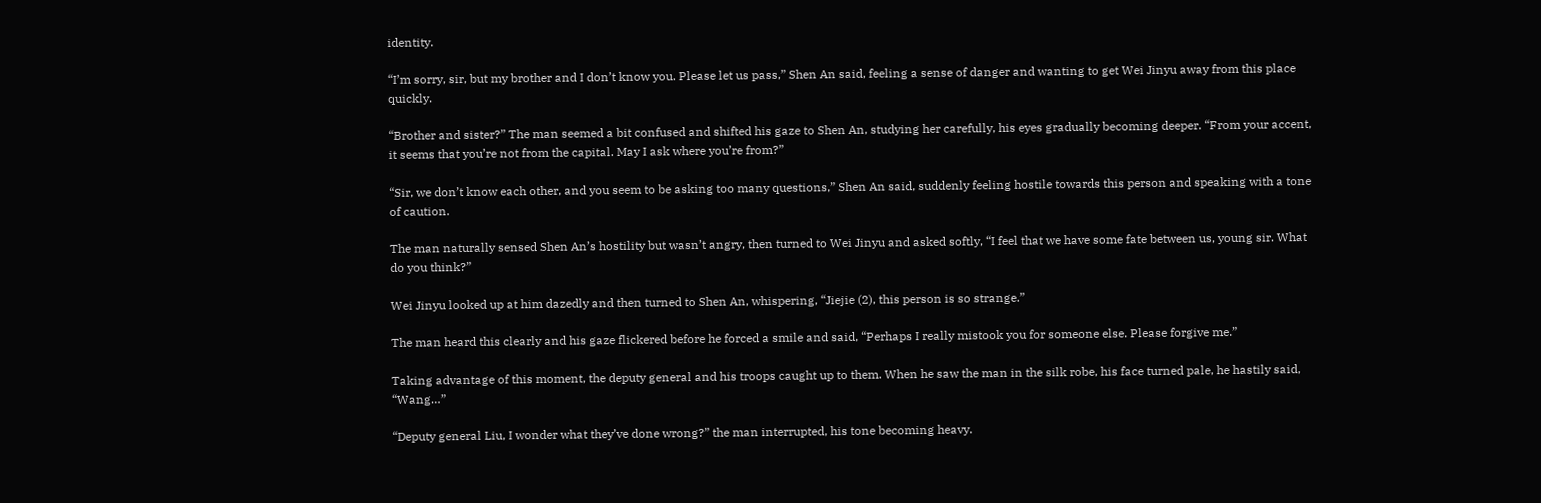identity.

“I’m sorry, sir, but my brother and I don’t know you. Please let us pass,” Shen An said, feeling a sense of danger and wanting to get Wei Jinyu away from this place quickly.

“Brother and sister?” The man seemed a bit confused and shifted his gaze to Shen An, studying her carefully, his eyes gradually becoming deeper. “From your accent, it seems that you’re not from the capital. May I ask where you’re from?”

“Sir, we don’t know each other, and you seem to be asking too many questions,” Shen An said, suddenly feeling hostile towards this person and speaking with a tone of caution.

The man naturally sensed Shen An’s hostility but wasn’t angry, then turned to Wei Jinyu and asked softly, “I feel that we have some fate between us, young sir. What do you think?”

Wei Jinyu looked up at him dazedly and then turned to Shen An, whispering, “Jiejie (2), this person is so strange.”

The man heard this clearly and his gaze flickered before he forced a smile and said, “Perhaps I really mistook you for someone else. Please forgive me.”

Taking advantage of this moment, the deputy general and his troops caught up to them. When he saw the man in the silk robe, his face turned pale, he hastily said, “Wang…”

“Deputy general Liu, I wonder what they’ve done wrong?” the man interrupted, his tone becoming heavy.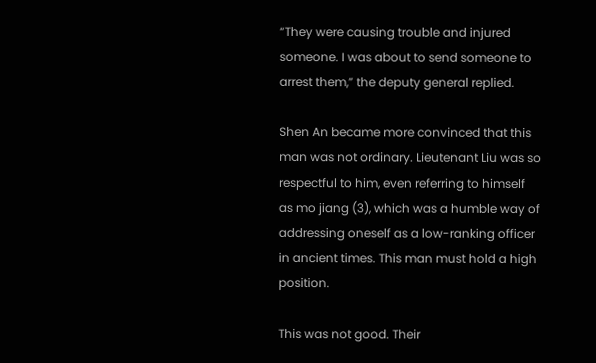“They were causing trouble and injured someone. I was about to send someone to arrest them,” the deputy general replied.

Shen An became more convinced that this man was not ordinary. Lieutenant Liu was so respectful to him, even referring to himself as mo jiang (3), which was a humble way of addressing oneself as a low-ranking officer in ancient times. This man must hold a high position.

This was not good. Their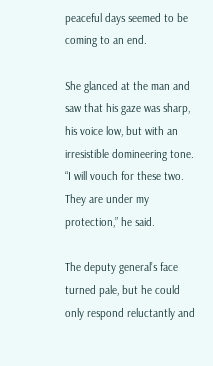peaceful days seemed to be coming to an end.

She glanced at the man and saw that his gaze was sharp, his voice low, but with an irresistible domineering tone. “I will vouch for these two. They are under my protection,” he said.

The deputy general’s face turned pale, but he could only respond reluctantly and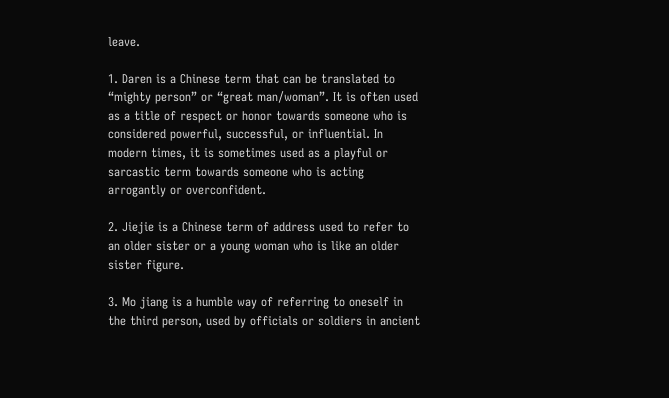leave.

1. Daren is a Chinese term that can be translated to “mighty person” or “great man/woman”. It is often used as a title of respect or honor towards someone who is considered powerful, successful, or influential. In modern times, it is sometimes used as a playful or sarcastic term towards someone who is acting arrogantly or overconfident.

2. Jiejie is a Chinese term of address used to refer to an older sister or a young woman who is like an older sister figure.

3. Mo jiang is a humble way of referring to oneself in the third person, used by officials or soldiers in ancient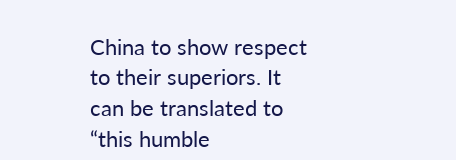China to show respect to their superiors. It can be translated to “this humble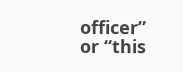officer” or “this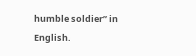humble soldier” in English.